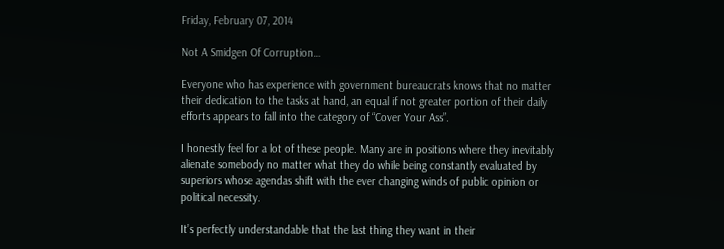Friday, February 07, 2014

Not A Smidgen Of Corruption…

Everyone who has experience with government bureaucrats knows that no matter their dedication to the tasks at hand, an equal if not greater portion of their daily efforts appears to fall into the category of “Cover Your Ass”.

I honestly feel for a lot of these people. Many are in positions where they inevitably alienate somebody no matter what they do while being constantly evaluated by superiors whose agendas shift with the ever changing winds of public opinion or political necessity.

It’s perfectly understandable that the last thing they want in their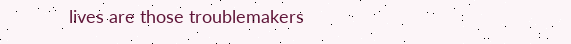lives are those troublemakers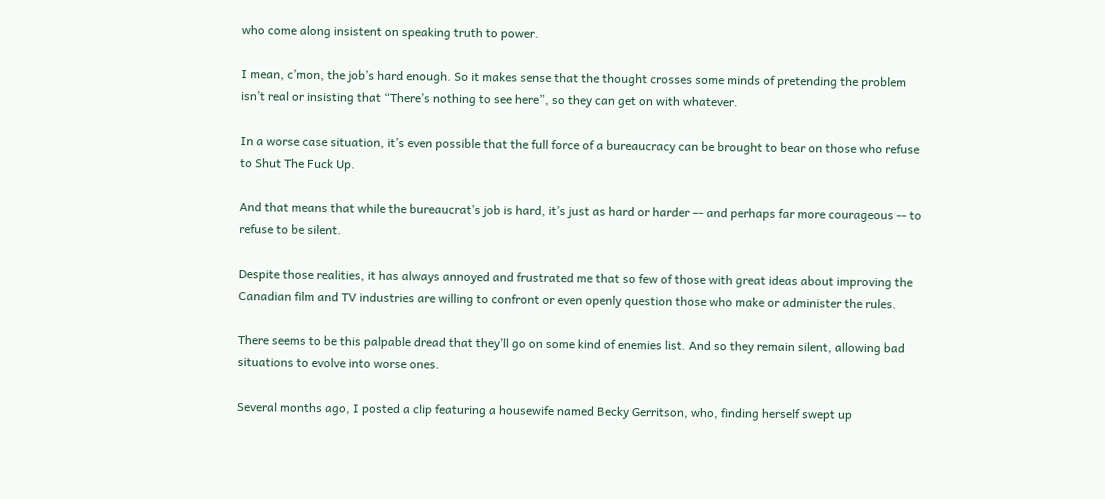who come along insistent on speaking truth to power.

I mean, c’mon, the job’s hard enough. So it makes sense that the thought crosses some minds of pretending the problem isn’t real or insisting that “There’s nothing to see here”, so they can get on with whatever.

In a worse case situation, it’s even possible that the full force of a bureaucracy can be brought to bear on those who refuse to Shut The Fuck Up.

And that means that while the bureaucrat’s job is hard, it’s just as hard or harder –- and perhaps far more courageous -- to refuse to be silent.

Despite those realities, it has always annoyed and frustrated me that so few of those with great ideas about improving the Canadian film and TV industries are willing to confront or even openly question those who make or administer the rules.

There seems to be this palpable dread that they’ll go on some kind of enemies list. And so they remain silent, allowing bad situations to evolve into worse ones.

Several months ago, I posted a clip featuring a housewife named Becky Gerritson, who, finding herself swept up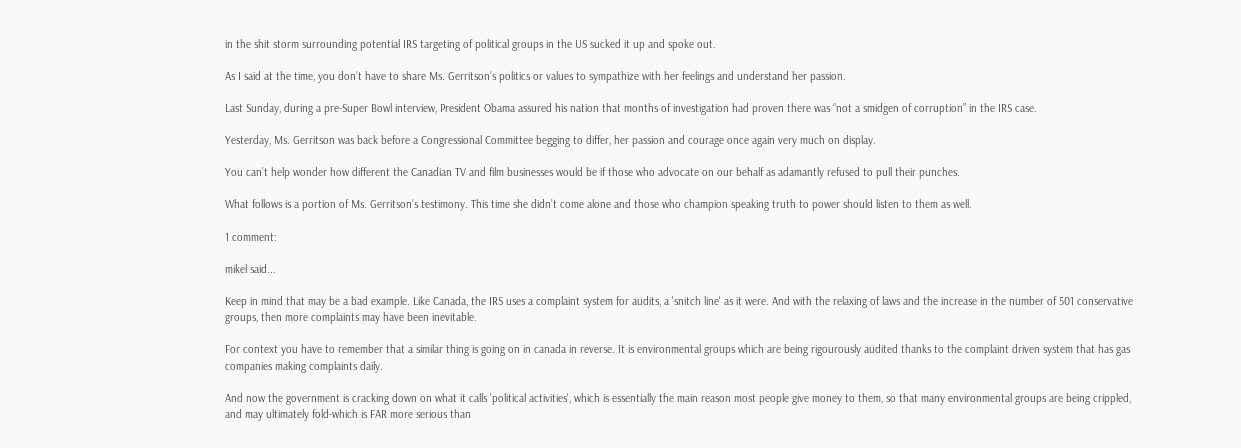in the shit storm surrounding potential IRS targeting of political groups in the US sucked it up and spoke out.

As I said at the time, you don’t have to share Ms. Gerritson’s politics or values to sympathize with her feelings and understand her passion.

Last Sunday, during a pre-Super Bowl interview, President Obama assured his nation that months of investigation had proven there was “not a smidgen of corruption” in the IRS case.

Yesterday, Ms. Gerritson was back before a Congressional Committee begging to differ, her passion and courage once again very much on display.

You can’t help wonder how different the Canadian TV and film businesses would be if those who advocate on our behalf as adamantly refused to pull their punches.

What follows is a portion of Ms. Gerritson’s testimony. This time she didn’t come alone and those who champion speaking truth to power should listen to them as well.

1 comment:

mikel said...

Keep in mind that may be a bad example. Like Canada, the IRS uses a complaint system for audits, a 'snitch line' as it were. And with the relaxing of laws and the increase in the number of 501 conservative groups, then more complaints may have been inevitable.

For context you have to remember that a similar thing is going on in canada in reverse. It is environmental groups which are being rigourously audited thanks to the complaint driven system that has gas companies making complaints daily.

And now the government is cracking down on what it calls 'political activities', which is essentially the main reason most people give money to them, so that many environmental groups are being crippled, and may ultimately fold-which is FAR more serious than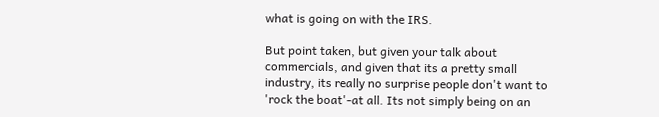what is going on with the IRS.

But point taken, but given your talk about commercials, and given that its a pretty small industry, its really no surprise people don't want to 'rock the boat'-at all. Its not simply being on an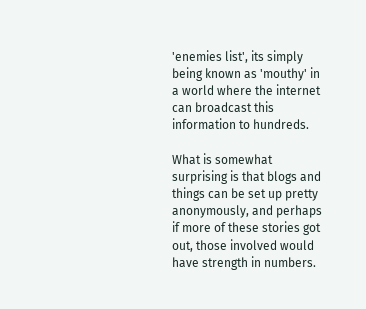'enemies list', its simply being known as 'mouthy' in a world where the internet can broadcast this information to hundreds.

What is somewhat surprising is that blogs and things can be set up pretty anonymously, and perhaps if more of these stories got out, those involved would have strength in numbers.